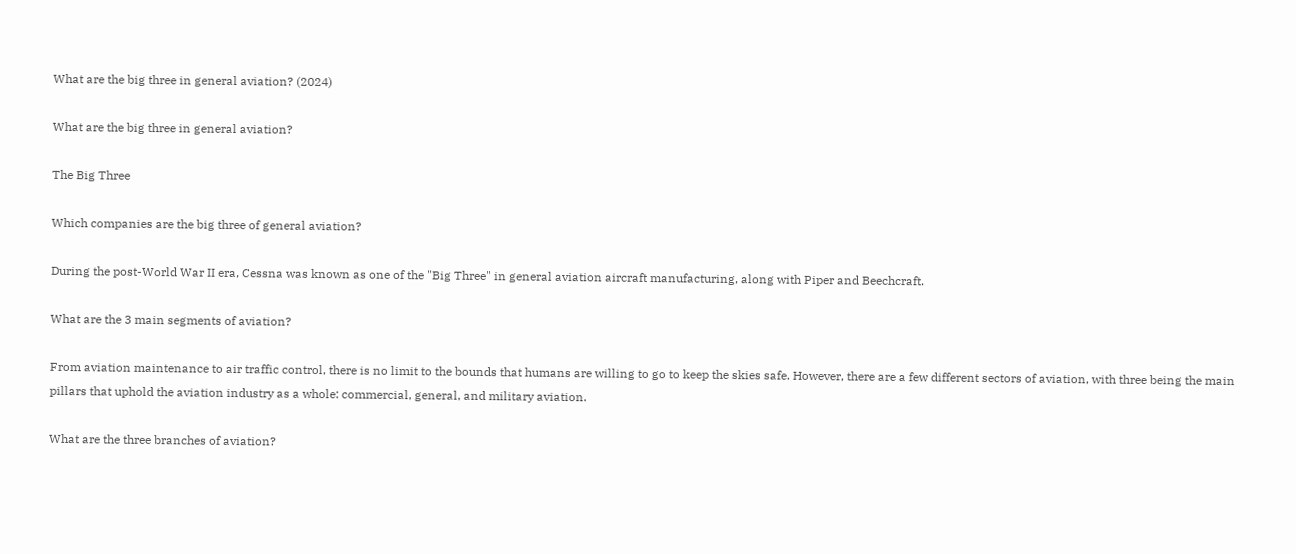What are the big three in general aviation? (2024)

What are the big three in general aviation?

The Big Three

Which companies are the big three of general aviation?

During the post-World War II era, Cessna was known as one of the "Big Three" in general aviation aircraft manufacturing, along with Piper and Beechcraft.

What are the 3 main segments of aviation?

From aviation maintenance to air traffic control, there is no limit to the bounds that humans are willing to go to keep the skies safe. However, there are a few different sectors of aviation, with three being the main pillars that uphold the aviation industry as a whole: commercial, general, and military aviation.

What are the three branches of aviation?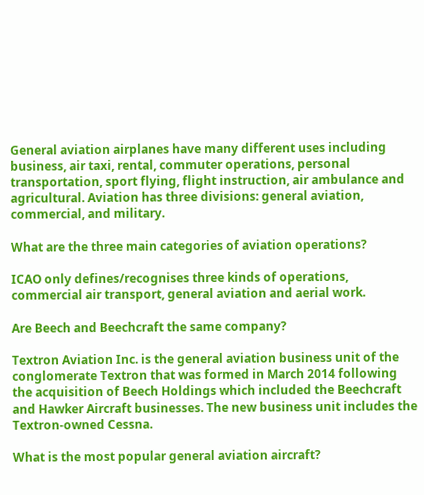General aviation airplanes have many different uses including business, air taxi, rental, commuter operations, personal transportation, sport flying, flight instruction, air ambulance and agricultural. Aviation has three divisions: general aviation, commercial, and military.

What are the three main categories of aviation operations?

ICAO only defines/recognises three kinds of operations, commercial air transport, general aviation and aerial work.

Are Beech and Beechcraft the same company?

Textron Aviation Inc. is the general aviation business unit of the conglomerate Textron that was formed in March 2014 following the acquisition of Beech Holdings which included the Beechcraft and Hawker Aircraft businesses. The new business unit includes the Textron-owned Cessna.

What is the most popular general aviation aircraft?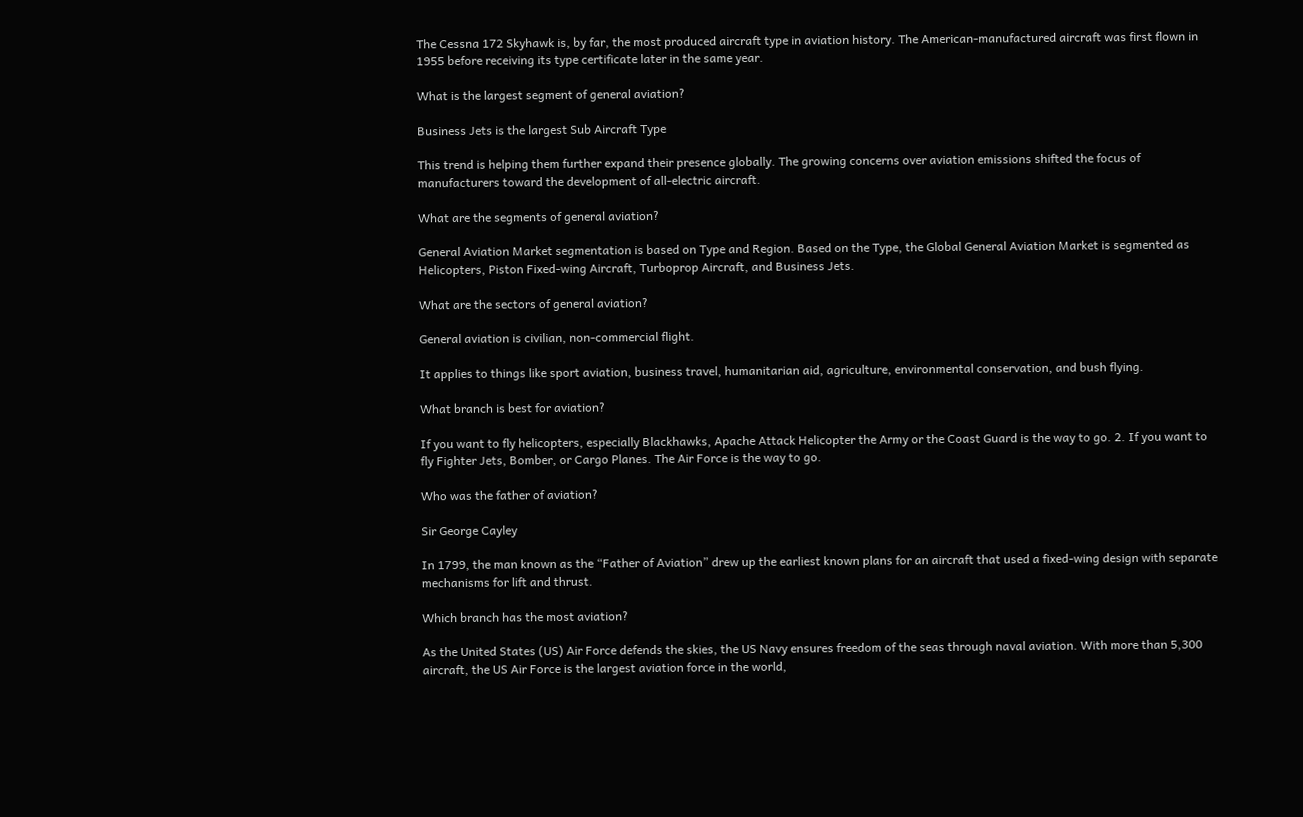The Cessna 172 Skyhawk is, by far, the most produced aircraft type in aviation history. The American-manufactured aircraft was first flown in 1955 before receiving its type certificate later in the same year.

What is the largest segment of general aviation?

Business Jets is the largest Sub Aircraft Type

This trend is helping them further expand their presence globally. The growing concerns over aviation emissions shifted the focus of manufacturers toward the development of all-electric aircraft.

What are the segments of general aviation?

General Aviation Market segmentation is based on Type and Region. Based on the Type, the Global General Aviation Market is segmented as Helicopters, Piston Fixed-wing Aircraft, Turboprop Aircraft, and Business Jets.

What are the sectors of general aviation?

General aviation is civilian, non-commercial flight.

It applies to things like sport aviation, business travel, humanitarian aid, agriculture, environmental conservation, and bush flying.

What branch is best for aviation?

If you want to fly helicopters, especially Blackhawks, Apache Attack Helicopter the Army or the Coast Guard is the way to go. 2. If you want to fly Fighter Jets, Bomber, or Cargo Planes. The Air Force is the way to go.

Who was the father of aviation?

Sir George Cayley

In 1799, the man known as the “Father of Aviation” drew up the earliest known plans for an aircraft that used a fixed-wing design with separate mechanisms for lift and thrust.

Which branch has the most aviation?

As the United States (US) Air Force defends the skies, the US Navy ensures freedom of the seas through naval aviation. With more than 5,300 aircraft, the US Air Force is the largest aviation force in the world,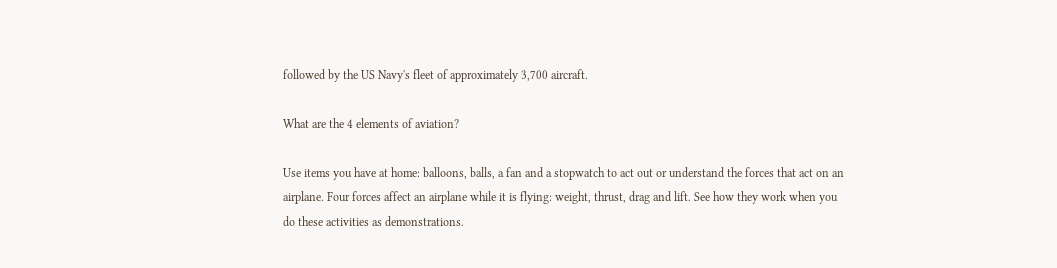followed by the US Navy's fleet of approximately 3,700 aircraft.

What are the 4 elements of aviation?

Use items you have at home: balloons, balls, a fan and a stopwatch to act out or understand the forces that act on an airplane. Four forces affect an airplane while it is flying: weight, thrust, drag and lift. See how they work when you do these activities as demonstrations.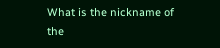What is the nickname of the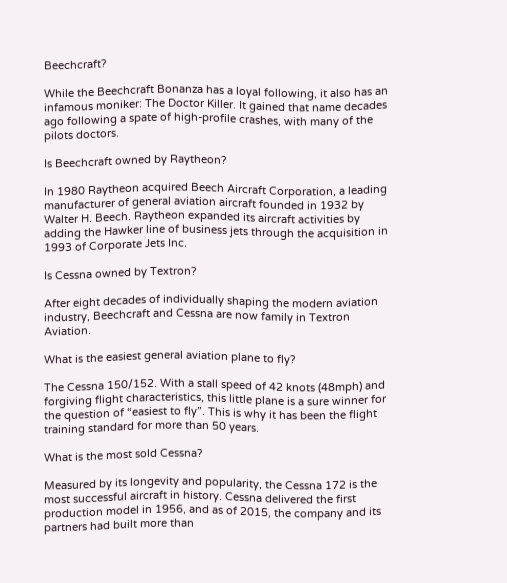Beechcraft?

While the Beechcraft Bonanza has a loyal following, it also has an infamous moniker: The Doctor Killer. It gained that name decades ago following a spate of high-profile crashes, with many of the pilots doctors.

Is Beechcraft owned by Raytheon?

In 1980 Raytheon acquired Beech Aircraft Corporation, a leading manufacturer of general aviation aircraft founded in 1932 by Walter H. Beech. Raytheon expanded its aircraft activities by adding the Hawker line of business jets through the acquisition in 1993 of Corporate Jets Inc.

Is Cessna owned by Textron?

After eight decades of individually shaping the modern aviation industry, Beechcraft and Cessna are now family in Textron Aviation.

What is the easiest general aviation plane to fly?

The Cessna 150/152. With a stall speed of 42 knots (48mph) and forgiving flight characteristics, this little plane is a sure winner for the question of “easiest to fly”. This is why it has been the flight training standard for more than 50 years.

What is the most sold Cessna?

Measured by its longevity and popularity, the Cessna 172 is the most successful aircraft in history. Cessna delivered the first production model in 1956, and as of 2015, the company and its partners had built more than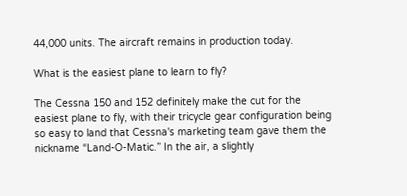44,000 units. The aircraft remains in production today.

What is the easiest plane to learn to fly?

The Cessna 150 and 152 definitely make the cut for the easiest plane to fly, with their tricycle gear configuration being so easy to land that Cessna's marketing team gave them the nickname “Land-O-Matic.” In the air, a slightly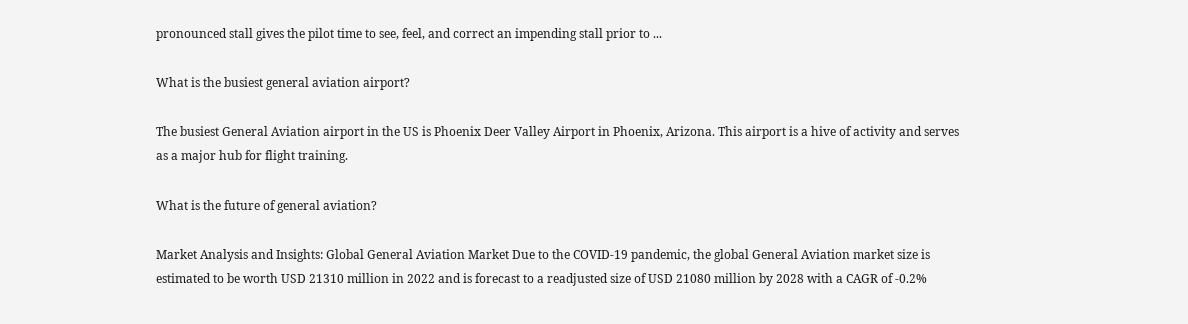pronounced stall gives the pilot time to see, feel, and correct an impending stall prior to ...

What is the busiest general aviation airport?

The busiest General Aviation airport in the US is Phoenix Deer Valley Airport in Phoenix, Arizona. This airport is a hive of activity and serves as a major hub for flight training.

What is the future of general aviation?

Market Analysis and Insights: Global General Aviation Market Due to the COVID-19 pandemic, the global General Aviation market size is estimated to be worth USD 21310 million in 2022 and is forecast to a readjusted size of USD 21080 million by 2028 with a CAGR of -0.2%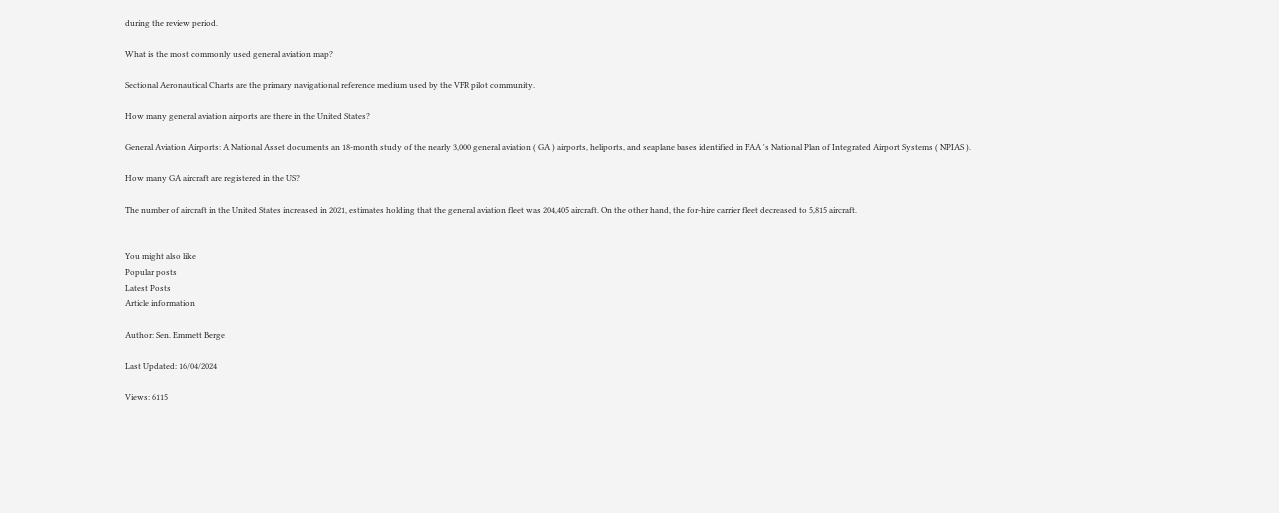during the review period.

What is the most commonly used general aviation map?

Sectional Aeronautical Charts are the primary navigational reference medium used by the VFR pilot community.

How many general aviation airports are there in the United States?

General Aviation Airports: A National Asset documents an 18-month study of the nearly 3,000 general aviation ( GA ) airports, heliports, and seaplane bases identified in FAA 's National Plan of Integrated Airport Systems ( NPIAS ).

How many GA aircraft are registered in the US?

The number of aircraft in the United States increased in 2021, estimates holding that the general aviation fleet was 204,405 aircraft. On the other hand, the for-hire carrier fleet decreased to 5,815 aircraft.


You might also like
Popular posts
Latest Posts
Article information

Author: Sen. Emmett Berge

Last Updated: 16/04/2024

Views: 6115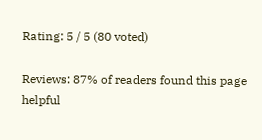Rating: 5 / 5 (80 voted)

Reviews: 87% of readers found this page helpful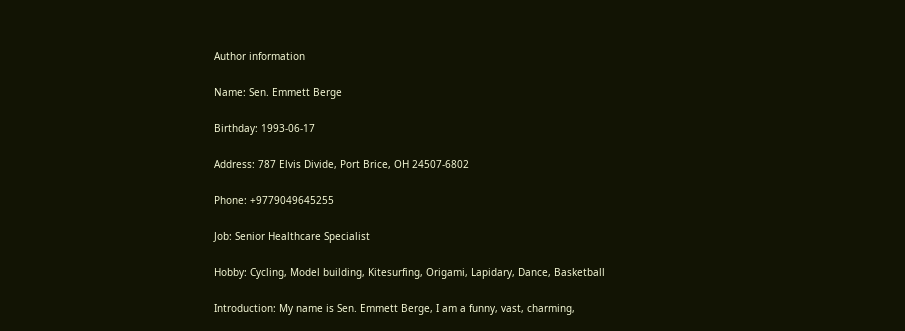Author information

Name: Sen. Emmett Berge

Birthday: 1993-06-17

Address: 787 Elvis Divide, Port Brice, OH 24507-6802

Phone: +9779049645255

Job: Senior Healthcare Specialist

Hobby: Cycling, Model building, Kitesurfing, Origami, Lapidary, Dance, Basketball

Introduction: My name is Sen. Emmett Berge, I am a funny, vast, charming,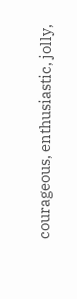courageous, enthusiastic, jolly,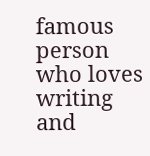famous person who loves writing and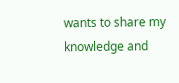wants to share my knowledge and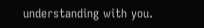understanding with you.